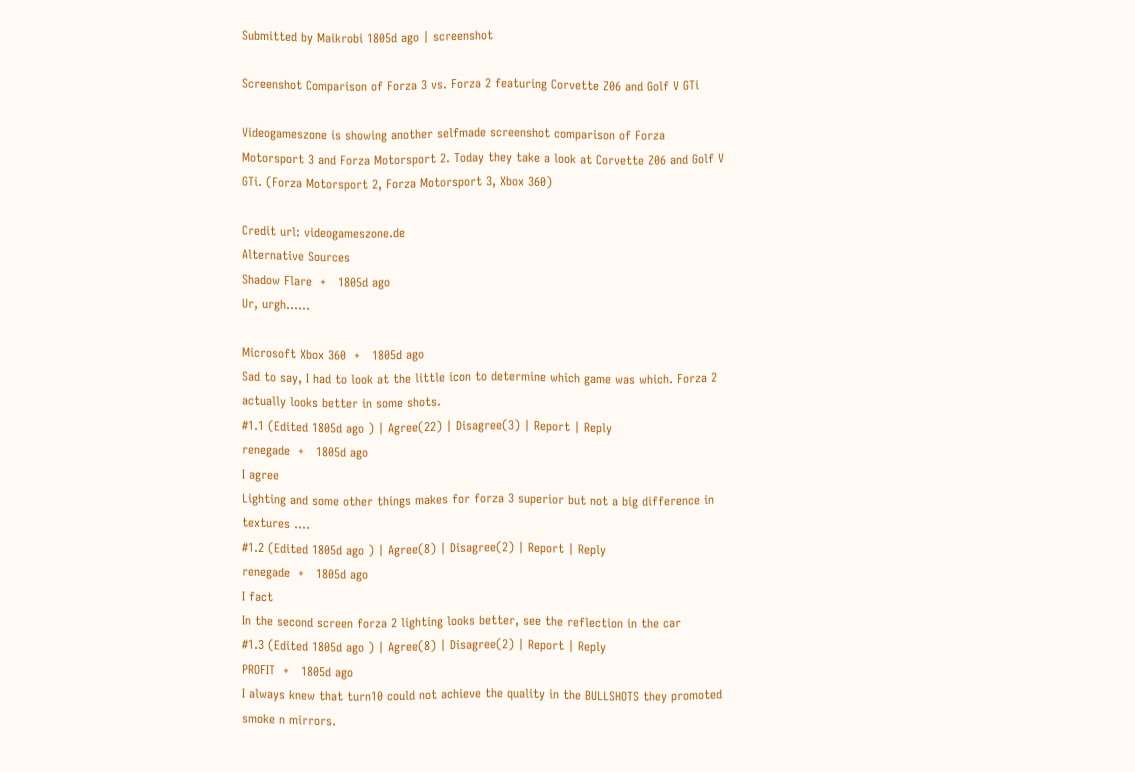Submitted by Maikrobi 1805d ago | screenshot

Screenshot Comparison of Forza 3 vs. Forza 2 featuring Corvette Z06 and Golf V GTi

Videogameszone is showing another selfmade screenshot comparison of Forza Motorsport 3 and Forza Motorsport 2. Today they take a look at Corvette Z06 and Golf V GTi. (Forza Motorsport 2, Forza Motorsport 3, Xbox 360)

Credit url: videogameszone.de
Alternative Sources
Shadow Flare  +   1805d ago
Ur, urgh......

Microsoft Xbox 360  +   1805d ago
Sad to say, I had to look at the little icon to determine which game was which. Forza 2 actually looks better in some shots.
#1.1 (Edited 1805d ago ) | Agree(22) | Disagree(3) | Report | Reply
renegade  +   1805d ago
I agree
Lighting and some other things makes for forza 3 superior but not a big difference in textures ....
#1.2 (Edited 1805d ago ) | Agree(8) | Disagree(2) | Report | Reply
renegade  +   1805d ago
I fact
In the second screen forza 2 lighting looks better, see the reflection in the car
#1.3 (Edited 1805d ago ) | Agree(8) | Disagree(2) | Report | Reply
PROFIT  +   1805d ago
I always knew that turn10 could not achieve the quality in the BULLSHOTS they promoted
smoke n mirrors.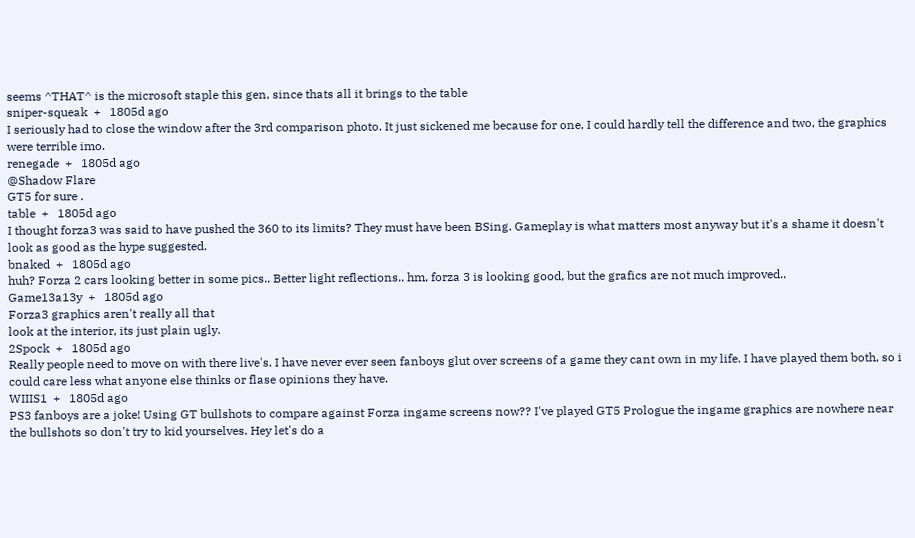seems ^THAT^ is the microsoft staple this gen, since thats all it brings to the table
sniper-squeak  +   1805d ago
I seriously had to close the window after the 3rd comparison photo. It just sickened me because for one, I could hardly tell the difference and two, the graphics were terrible imo.
renegade  +   1805d ago
@Shadow Flare
GT5 for sure .
table  +   1805d ago
I thought forza3 was said to have pushed the 360 to its limits? They must have been BSing. Gameplay is what matters most anyway but it's a shame it doesn't look as good as the hype suggested.
bnaked  +   1805d ago
huh? Forza 2 cars looking better in some pics.. Better light reflections.. hm, forza 3 is looking good, but the grafics are not much improved..
Game13a13y  +   1805d ago
Forza3 graphics aren't really all that
look at the interior, its just plain ugly.
2Spock  +   1805d ago
Really people need to move on with there live's. I have never ever seen fanboys glut over screens of a game they cant own in my life. I have played them both, so i could care less what anyone else thinks or flase opinions they have.
WIIIS1  +   1805d ago
PS3 fanboys are a joke! Using GT bullshots to compare against Forza ingame screens now?? I've played GT5 Prologue the ingame graphics are nowhere near the bullshots so don't try to kid yourselves. Hey let's do a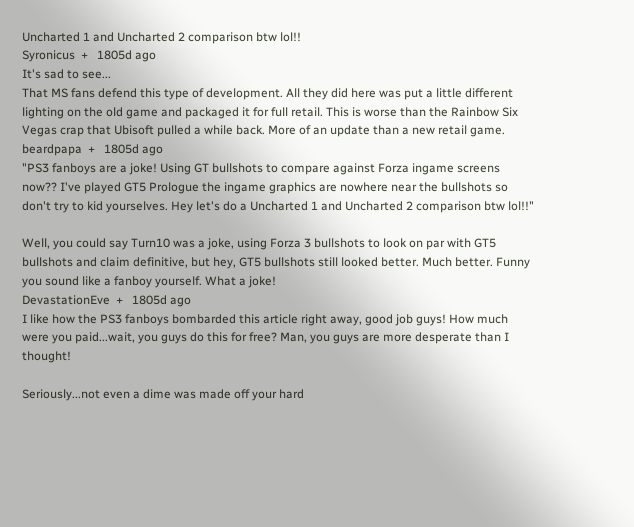Uncharted 1 and Uncharted 2 comparison btw lol!!
Syronicus  +   1805d ago
It's sad to see...
That MS fans defend this type of development. All they did here was put a little different lighting on the old game and packaged it for full retail. This is worse than the Rainbow Six Vegas crap that Ubisoft pulled a while back. More of an update than a new retail game.
beardpapa  +   1805d ago
"PS3 fanboys are a joke! Using GT bullshots to compare against Forza ingame screens now?? I've played GT5 Prologue the ingame graphics are nowhere near the bullshots so don't try to kid yourselves. Hey let's do a Uncharted 1 and Uncharted 2 comparison btw lol!!"

Well, you could say Turn10 was a joke, using Forza 3 bullshots to look on par with GT5 bullshots and claim definitive, but hey, GT5 bullshots still looked better. Much better. Funny you sound like a fanboy yourself. What a joke!
DevastationEve  +   1805d ago
I like how the PS3 fanboys bombarded this article right away, good job guys! How much were you paid...wait, you guys do this for free? Man, you guys are more desperate than I thought!

Seriously...not even a dime was made off your hard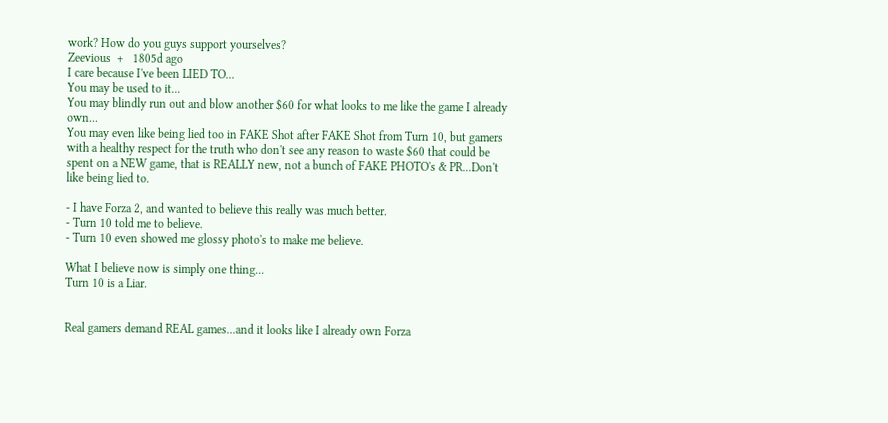work? How do you guys support yourselves?
Zeevious  +   1805d ago
I care because I've been LIED TO...
You may be used to it...
You may blindly run out and blow another $60 for what looks to me like the game I already own...
You may even like being lied too in FAKE Shot after FAKE Shot from Turn 10, but gamers with a healthy respect for the truth who don't see any reason to waste $60 that could be spent on a NEW game, that is REALLY new, not a bunch of FAKE PHOTO's & PR...Don't like being lied to.

- I have Forza 2, and wanted to believe this really was much better.
- Turn 10 told me to believe.
- Turn 10 even showed me glossy photo's to make me believe.

What I believe now is simply one thing...
Turn 10 is a Liar.


Real gamers demand REAL games...and it looks like I already own Forza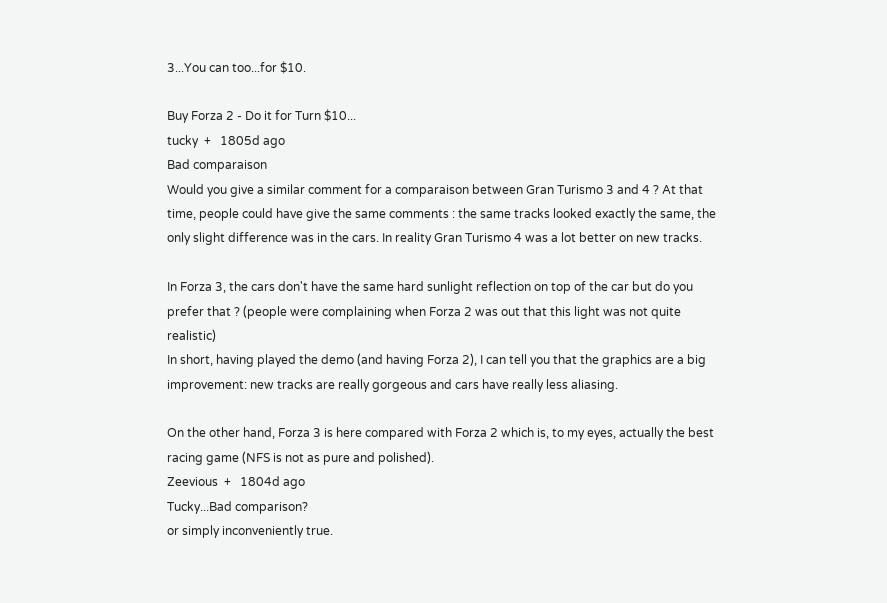3...You can too...for $10.

Buy Forza 2 - Do it for Turn $10...
tucky  +   1805d ago
Bad comparaison
Would you give a similar comment for a comparaison between Gran Turismo 3 and 4 ? At that time, people could have give the same comments : the same tracks looked exactly the same, the only slight difference was in the cars. In reality Gran Turismo 4 was a lot better on new tracks.

In Forza 3, the cars don't have the same hard sunlight reflection on top of the car but do you prefer that ? (people were complaining when Forza 2 was out that this light was not quite realistic)
In short, having played the demo (and having Forza 2), I can tell you that the graphics are a big improvement: new tracks are really gorgeous and cars have really less aliasing.

On the other hand, Forza 3 is here compared with Forza 2 which is, to my eyes, actually the best racing game (NFS is not as pure and polished).
Zeevious  +   1804d ago
Tucky...Bad comparison?
or simply inconveniently true.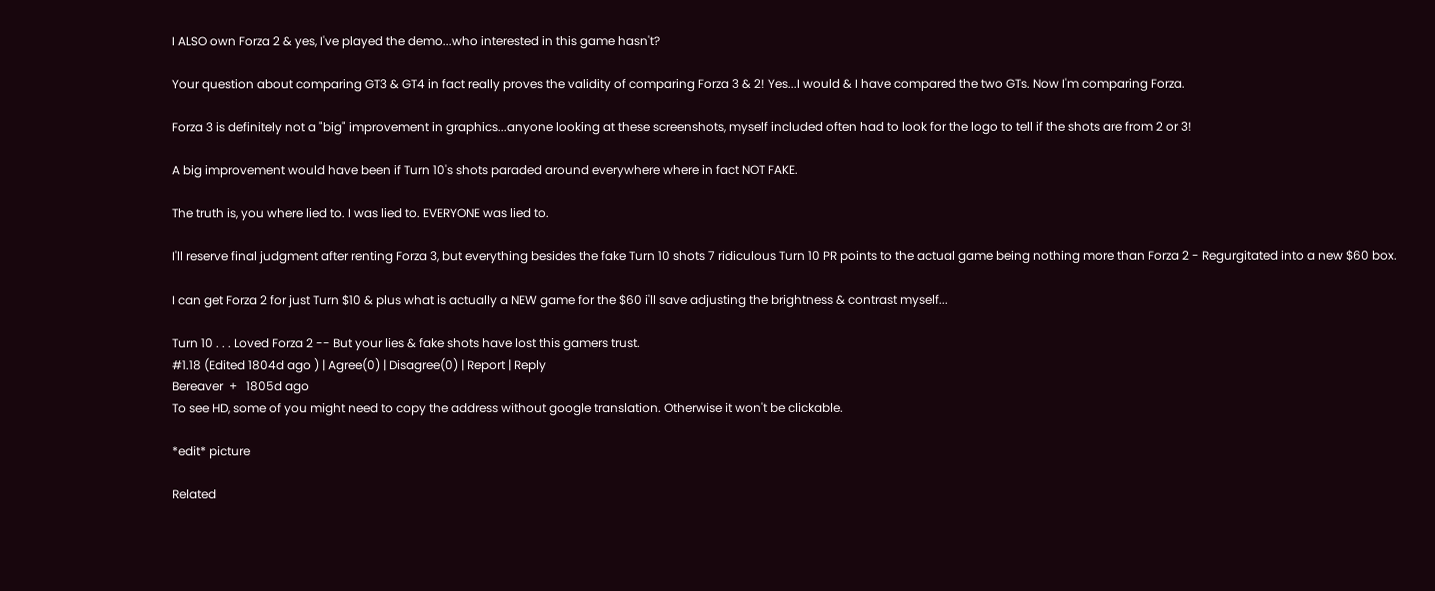I ALSO own Forza 2 & yes, I've played the demo...who interested in this game hasn't?

Your question about comparing GT3 & GT4 in fact really proves the validity of comparing Forza 3 & 2! Yes...I would & I have compared the two GTs. Now I'm comparing Forza.

Forza 3 is definitely not a "big" improvement in graphics...anyone looking at these screenshots, myself included often had to look for the logo to tell if the shots are from 2 or 3!

A big improvement would have been if Turn 10's shots paraded around everywhere where in fact NOT FAKE.

The truth is, you where lied to. I was lied to. EVERYONE was lied to.

I'll reserve final judgment after renting Forza 3, but everything besides the fake Turn 10 shots 7 ridiculous Turn 10 PR points to the actual game being nothing more than Forza 2 - Regurgitated into a new $60 box.

I can get Forza 2 for just Turn $10 & plus what is actually a NEW game for the $60 i'll save adjusting the brightness & contrast myself...

Turn 10 . . . Loved Forza 2 -- But your lies & fake shots have lost this gamers trust.
#1.18 (Edited 1804d ago ) | Agree(0) | Disagree(0) | Report | Reply
Bereaver  +   1805d ago
To see HD, some of you might need to copy the address without google translation. Otherwise it won't be clickable.

*edit* picture

Related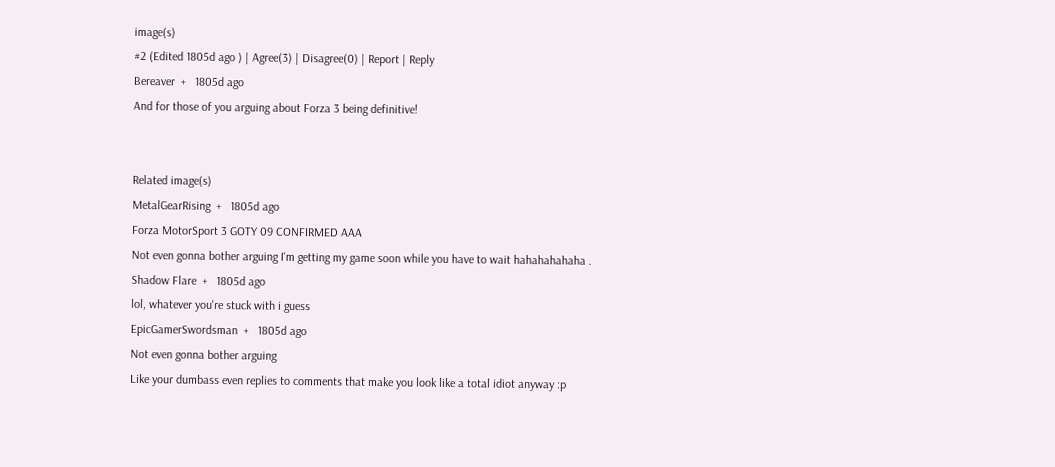image(s)
#2 (Edited 1805d ago ) | Agree(3) | Disagree(0) | Report | Reply
Bereaver  +   1805d ago
And for those of you arguing about Forza 3 being definitive!


Related image(s)
MetalGearRising  +   1805d ago
Forza MotorSport 3 GOTY 09 CONFIRMED AAA
Not even gonna bother arguing I'm getting my game soon while you have to wait hahahahahaha .
Shadow Flare  +   1805d ago
lol, whatever you're stuck with i guess
EpicGamerSwordsman  +   1805d ago
Not even gonna bother arguing
Like your dumbass even replies to comments that make you look like a total idiot anyway :p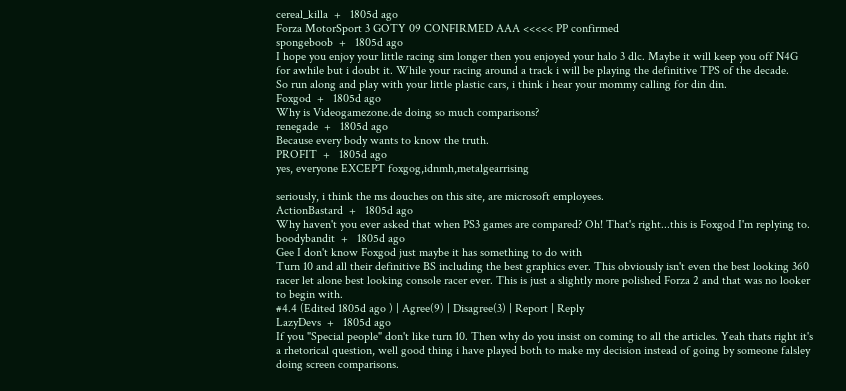cereal_killa  +   1805d ago
Forza MotorSport 3 GOTY 09 CONFIRMED AAA <<<<< PP confirmed
spongeboob  +   1805d ago
I hope you enjoy your little racing sim longer then you enjoyed your halo 3 dlc. Maybe it will keep you off N4G for awhile but i doubt it. While your racing around a track i will be playing the definitive TPS of the decade.
So run along and play with your little plastic cars, i think i hear your mommy calling for din din.
Foxgod  +   1805d ago
Why is Videogamezone.de doing so much comparisons?
renegade  +   1805d ago
Because every body wants to know the truth.
PROFIT  +   1805d ago
yes, everyone EXCEPT foxgog,idnmh,metalgearrising

seriously, i think the ms douches on this site, are microsoft employees.
ActionBastard  +   1805d ago
Why haven't you ever asked that when PS3 games are compared? Oh! That's right...this is Foxgod I'm replying to.
boodybandit  +   1805d ago
Gee I don't know Foxgod just maybe it has something to do with
Turn 10 and all their definitive BS including the best graphics ever. This obviously isn't even the best looking 360 racer let alone best looking console racer ever. This is just a slightly more polished Forza 2 and that was no looker to begin with.
#4.4 (Edited 1805d ago ) | Agree(9) | Disagree(3) | Report | Reply
LazyDevs  +   1805d ago
If you "Special people" don't like turn 10. Then why do you insist on coming to all the articles. Yeah thats right it's a rhetorical question, well good thing i have played both to make my decision instead of going by someone falsley doing screen comparisons.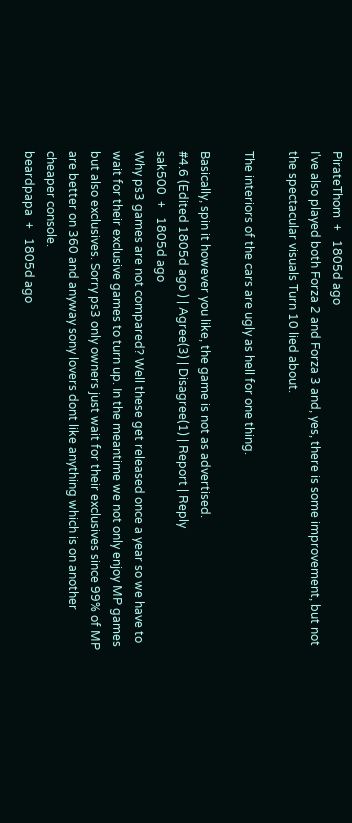PirateThom  +   1805d ago
I've also played both Forza 2 and Forza 3 and, yes, there is some improvement, but not the spectacular visuals Turn 10 lied about.

The interiors of the cars are ugly as hell for one thing.

Basically, spin it however you like, the game is not as advertised.
#4.6 (Edited 1805d ago ) | Agree(3) | Disagree(1) | Report | Reply
sak500  +   1805d ago
Why ps3 games are not compared? Well these get released once a year so we have to wait for their exclusive games to turn up. In the meantime we not only enjoy MP games but also exclusives. Sorry ps3 only owners just wait for their exclusives since 99% of MP are better on 360 and anyway sony lovers dont like anything which is on another cheaper console.
beardpapa  +   1805d ago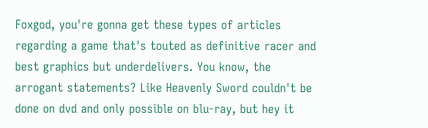Foxgod, you're gonna get these types of articles regarding a game that's touted as definitive racer and best graphics but underdelivers. You know, the arrogant statements? Like Heavenly Sword couldn't be done on dvd and only possible on blu-ray, but hey it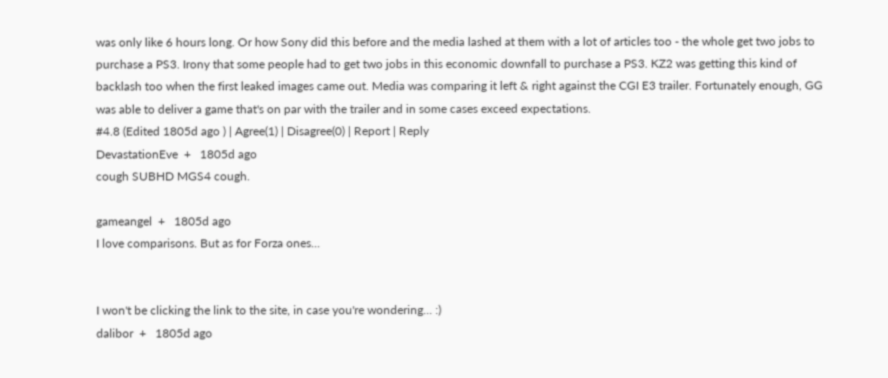was only like 6 hours long. Or how Sony did this before and the media lashed at them with a lot of articles too - the whole get two jobs to purchase a PS3. Irony that some people had to get two jobs in this economic downfall to purchase a PS3. KZ2 was getting this kind of backlash too when the first leaked images came out. Media was comparing it left & right against the CGI E3 trailer. Fortunately enough, GG was able to deliver a game that's on par with the trailer and in some cases exceed expectations.
#4.8 (Edited 1805d ago ) | Agree(1) | Disagree(0) | Report | Reply
DevastationEve  +   1805d ago
cough SUBHD MGS4 cough.

gameangel  +   1805d ago
I love comparisons. But as for Forza ones...


I won't be clicking the link to the site, in case you're wondering... :)
dalibor  +   1805d ago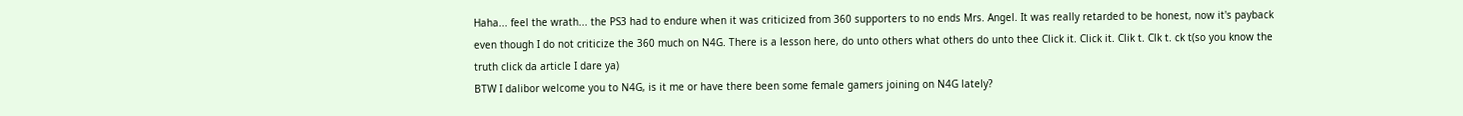Haha... feel the wrath... the PS3 had to endure when it was criticized from 360 supporters to no ends Mrs. Angel. It was really retarded to be honest, now it's payback even though I do not criticize the 360 much on N4G. There is a lesson here, do unto others what others do unto thee Click it. Click it. Clik t. Clk t. ck t(so you know the truth click da article I dare ya)
BTW I dalibor welcome you to N4G, is it me or have there been some female gamers joining on N4G lately?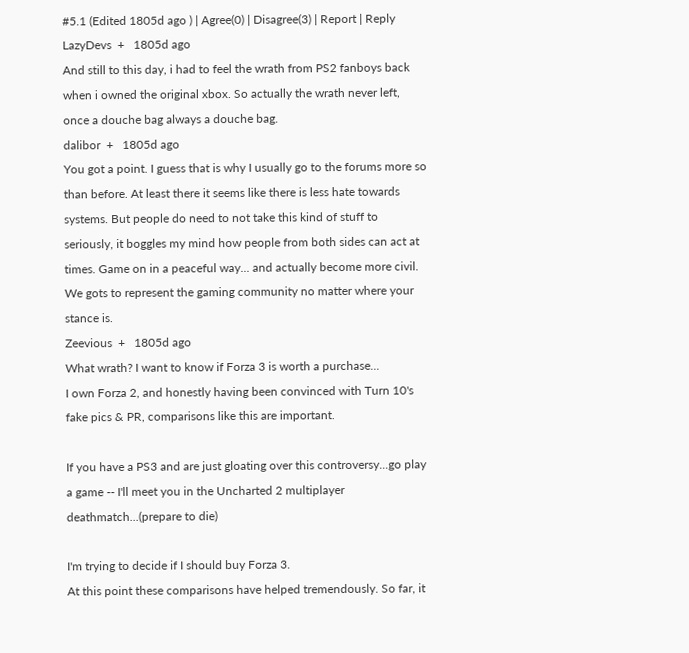#5.1 (Edited 1805d ago ) | Agree(0) | Disagree(3) | Report | Reply
LazyDevs  +   1805d ago
And still to this day, i had to feel the wrath from PS2 fanboys back when i owned the original xbox. So actually the wrath never left, once a douche bag always a douche bag.
dalibor  +   1805d ago
You got a point. I guess that is why I usually go to the forums more so than before. At least there it seems like there is less hate towards systems. But people do need to not take this kind of stuff to seriously, it boggles my mind how people from both sides can act at times. Game on in a peaceful way... and actually become more civil. We gots to represent the gaming community no matter where your stance is.
Zeevious  +   1805d ago
What wrath? I want to know if Forza 3 is worth a purchase...
I own Forza 2, and honestly having been convinced with Turn 10's fake pics & PR, comparisons like this are important.

If you have a PS3 and are just gloating over this controversy...go play a game -- I'll meet you in the Uncharted 2 multiplayer deathmatch...(prepare to die)

I'm trying to decide if I should buy Forza 3.
At this point these comparisons have helped tremendously. So far, it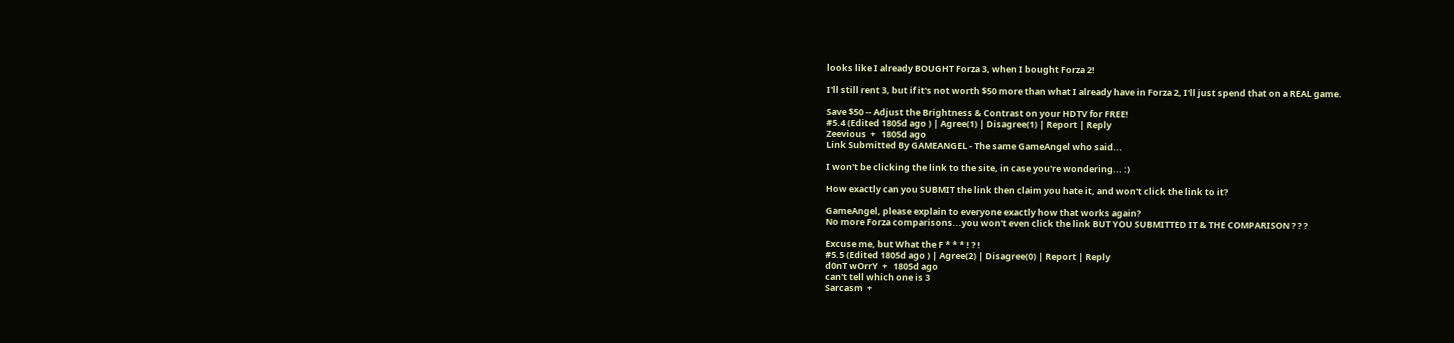looks like I already BOUGHT Forza 3, when I bought Forza 2!

I'll still rent 3, but if it's not worth $50 more than what I already have in Forza 2, I'll just spend that on a REAL game.

Save $50 -- Adjust the Brightness & Contrast on your HDTV for FREE!
#5.4 (Edited 1805d ago ) | Agree(1) | Disagree(1) | Report | Reply
Zeevious  +   1805d ago
Link Submitted By GAMEANGEL - The same GameAngel who said...

I won't be clicking the link to the site, in case you're wondering... :)

How exactly can you SUBMIT the link then claim you hate it, and won't click the link to it?

GameAngel, please explain to everyone exactly how that works again?
No more Forza comparisons...you won't even click the link BUT YOU SUBMITTED IT & THE COMPARISON ? ? ?

Excuse me, but What the F * * * ! ? !
#5.5 (Edited 1805d ago ) | Agree(2) | Disagree(0) | Report | Reply
d0nT wOrrY  +   1805d ago
can't tell which one is 3
Sarcasm  +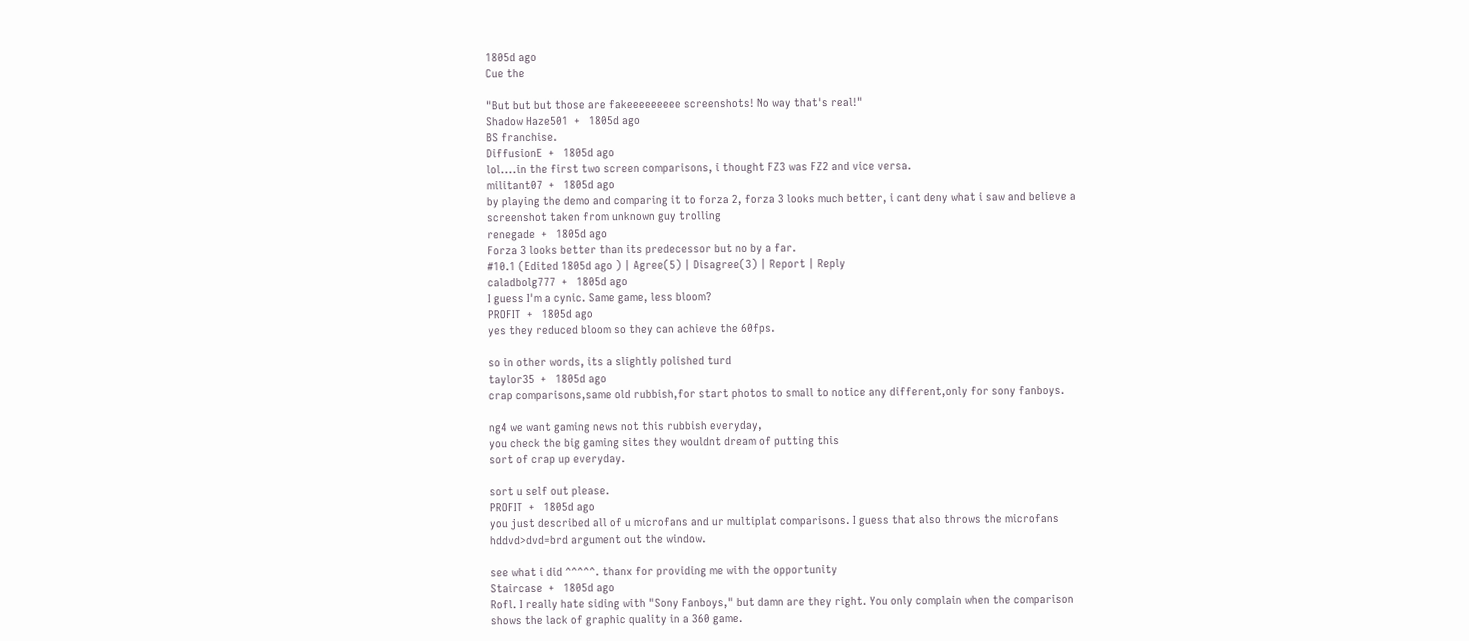1805d ago
Cue the

"But but but those are fakeeeeeeeee screenshots! No way that's real!"
Shadow Haze501  +   1805d ago
BS franchise.
DiffusionE  +   1805d ago
lol....in the first two screen comparisons, i thought FZ3 was FZ2 and vice versa.
militant07  +   1805d ago
by playing the demo and comparing it to forza 2, forza 3 looks much better, i cant deny what i saw and believe a screenshot taken from unknown guy trolling
renegade  +   1805d ago
Forza 3 looks better than its predecessor but no by a far.
#10.1 (Edited 1805d ago ) | Agree(5) | Disagree(3) | Report | Reply
caladbolg777  +   1805d ago
I guess I'm a cynic. Same game, less bloom?
PROFIT  +   1805d ago
yes they reduced bloom so they can achieve the 60fps.

so in other words, its a slightly polished turd
taylor35  +   1805d ago
crap comparisons,same old rubbish,for start photos to small to notice any different,only for sony fanboys.

ng4 we want gaming news not this rubbish everyday,
you check the big gaming sites they wouldnt dream of putting this
sort of crap up everyday.

sort u self out please.
PROFIT  +   1805d ago
you just described all of u microfans and ur multiplat comparisons. I guess that also throws the microfans hddvd>dvd=brd argument out the window.

see what i did ^^^^^. thanx for providing me with the opportunity
Staircase  +   1805d ago
Rofl. I really hate siding with "Sony Fanboys," but damn are they right. You only complain when the comparison shows the lack of graphic quality in a 360 game.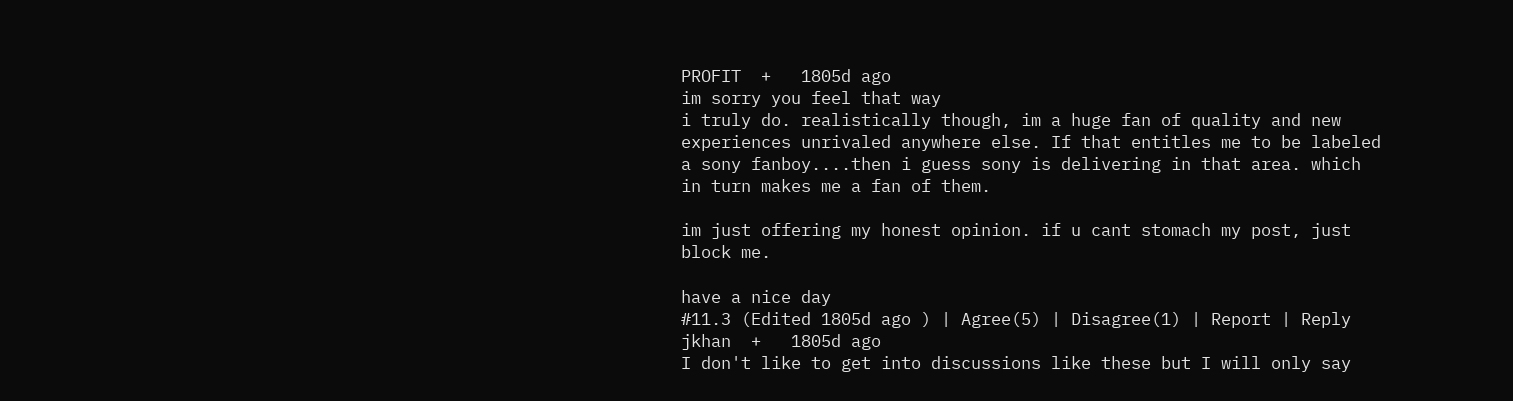PROFIT  +   1805d ago
im sorry you feel that way
i truly do. realistically though, im a huge fan of quality and new experiences unrivaled anywhere else. If that entitles me to be labeled a sony fanboy....then i guess sony is delivering in that area. which in turn makes me a fan of them.

im just offering my honest opinion. if u cant stomach my post, just block me.

have a nice day
#11.3 (Edited 1805d ago ) | Agree(5) | Disagree(1) | Report | Reply
jkhan  +   1805d ago
I don't like to get into discussions like these but I will only say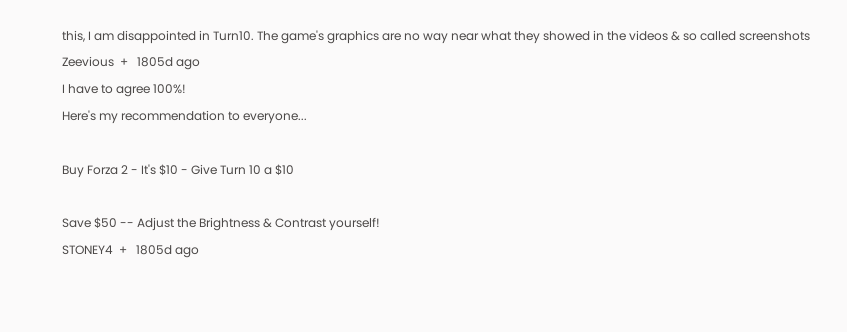this, I am disappointed in Turn10. The game's graphics are no way near what they showed in the videos & so called screenshots
Zeevious  +   1805d ago
I have to agree 100%!
Here's my recommendation to everyone...

Buy Forza 2 - It's $10 - Give Turn 10 a $10

Save $50 -- Adjust the Brightness & Contrast yourself!
STONEY4  +   1805d ago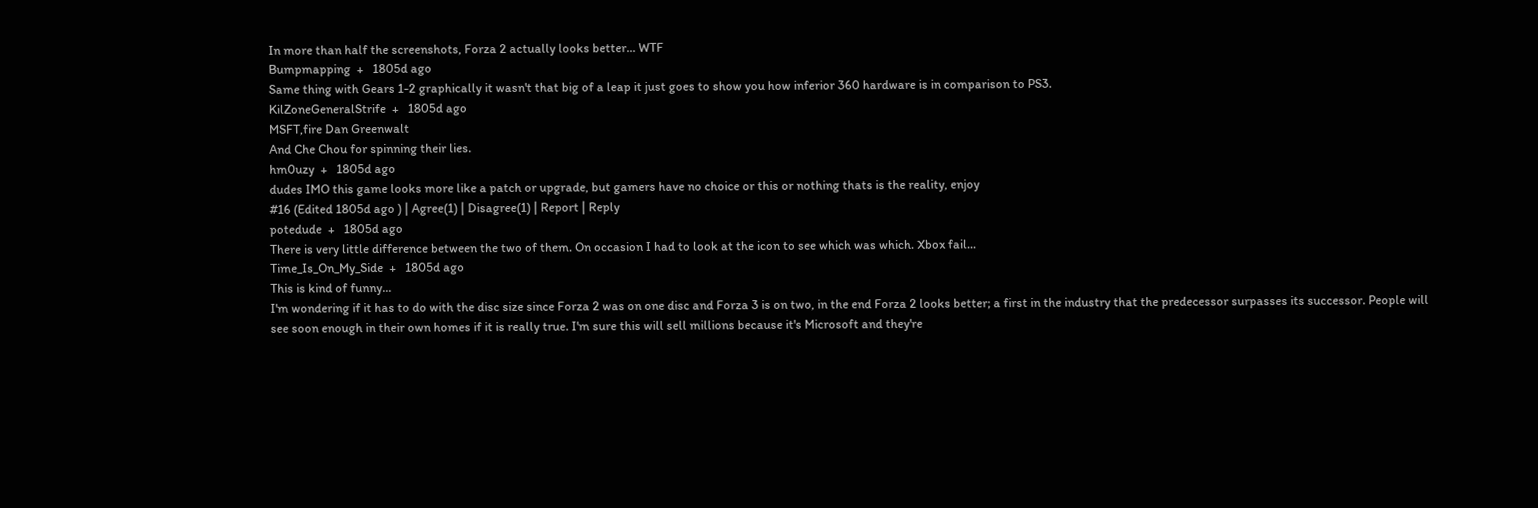In more than half the screenshots, Forza 2 actually looks better... WTF
Bumpmapping  +   1805d ago
Same thing with Gears 1-2 graphically it wasn't that big of a leap it just goes to show you how inferior 360 hardware is in comparison to PS3.
KilZoneGeneralStrife  +   1805d ago
MSFT,fire Dan Greenwalt
And Che Chou for spinning their lies.
hm0uzy  +   1805d ago
dudes IMO this game looks more like a patch or upgrade, but gamers have no choice or this or nothing thats is the reality, enjoy
#16 (Edited 1805d ago ) | Agree(1) | Disagree(1) | Report | Reply
potedude  +   1805d ago
There is very little difference between the two of them. On occasion I had to look at the icon to see which was which. Xbox fail...
Time_Is_On_My_Side  +   1805d ago
This is kind of funny...
I'm wondering if it has to do with the disc size since Forza 2 was on one disc and Forza 3 is on two, in the end Forza 2 looks better; a first in the industry that the predecessor surpasses its successor. People will see soon enough in their own homes if it is really true. I'm sure this will sell millions because it's Microsoft and they're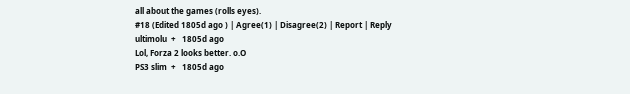all about the games (rolls eyes).
#18 (Edited 1805d ago ) | Agree(1) | Disagree(2) | Report | Reply
ultimolu  +   1805d ago
Lol, Forza 2 looks better. o.O
PS3 slim  +   1805d ago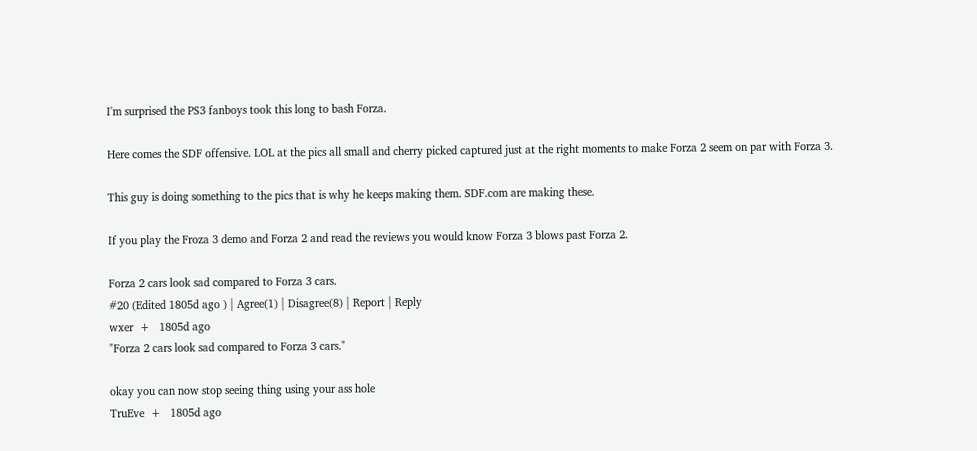I'm surprised the PS3 fanboys took this long to bash Forza.

Here comes the SDF offensive. LOL at the pics all small and cherry picked captured just at the right moments to make Forza 2 seem on par with Forza 3.

This guy is doing something to the pics that is why he keeps making them. SDF.com are making these.

If you play the Froza 3 demo and Forza 2 and read the reviews you would know Forza 3 blows past Forza 2.

Forza 2 cars look sad compared to Forza 3 cars.
#20 (Edited 1805d ago ) | Agree(1) | Disagree(8) | Report | Reply
wxer  +   1805d ago
"Forza 2 cars look sad compared to Forza 3 cars."

okay you can now stop seeing thing using your ass hole
TruEve  +   1805d ago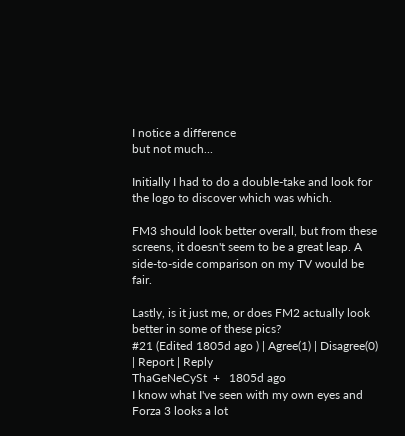I notice a difference
but not much...

Initially I had to do a double-take and look for the logo to discover which was which.

FM3 should look better overall, but from these screens, it doesn't seem to be a great leap. A side-to-side comparison on my TV would be fair.

Lastly, is it just me, or does FM2 actually look better in some of these pics?
#21 (Edited 1805d ago ) | Agree(1) | Disagree(0) | Report | Reply
ThaGeNeCySt  +   1805d ago
I know what I've seen with my own eyes and Forza 3 looks a lot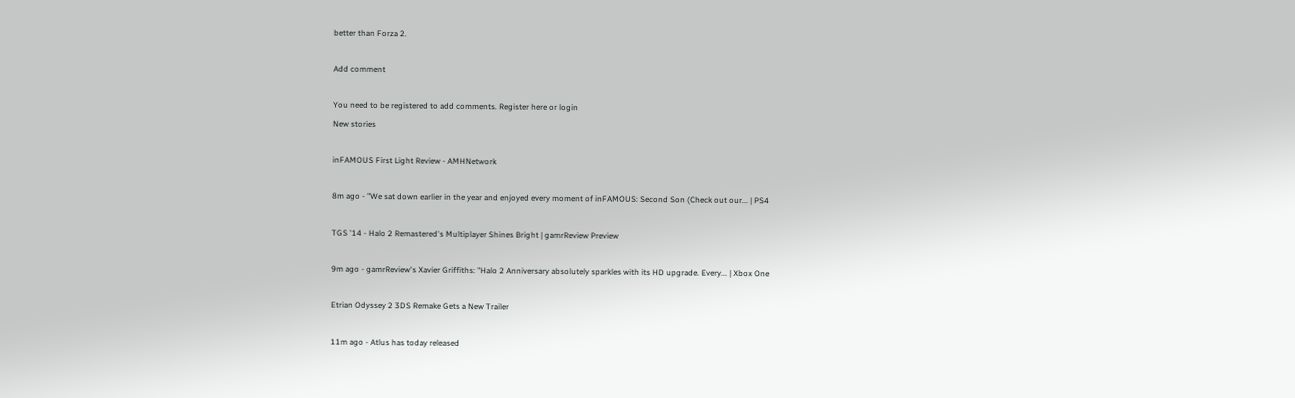better than Forza 2.

Add comment

You need to be registered to add comments. Register here or login
New stories

inFAMOUS First Light Review - AMHNetwork

8m ago - "We sat down earlier in the year and enjoyed every moment of inFAMOUS: Second Son (Check out our... | PS4

TGS '14 - Halo 2 Remastered's Multiplayer Shines Bright | gamrReview Preview

9m ago - gamrReview's Xavier Griffiths: "Halo 2 Anniversary absolutely sparkles with its HD upgrade. Every... | Xbox One

Etrian Odyssey 2 3DS Remake Gets a New Trailer

11m ago - Atlus has today released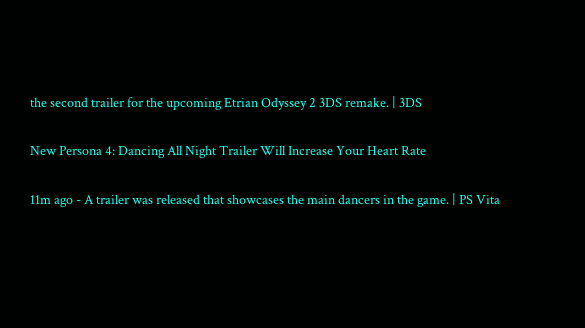the second trailer for the upcoming Etrian Odyssey 2 3DS remake. | 3DS

New Persona 4: Dancing All Night Trailer Will Increase Your Heart Rate

11m ago - A trailer was released that showcases the main dancers in the game. | PS Vita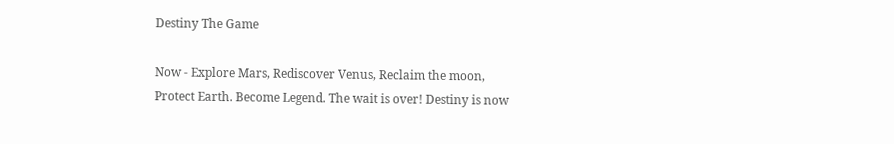Destiny The Game

Now - Explore Mars, Rediscover Venus, Reclaim the moon, Protect Earth. Become Legend. The wait is over! Destiny is now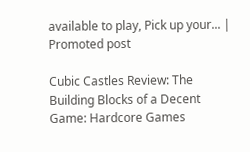available to play, Pick up your... | Promoted post

Cubic Castles Review: The Building Blocks of a Decent Game: Hardcore Games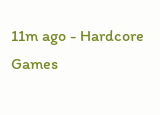11m ago - Hardcore Games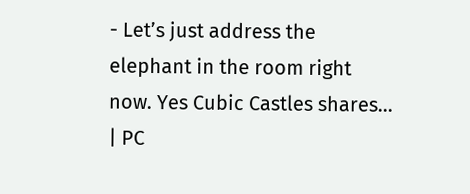- Let’s just address the elephant in the room right now. Yes Cubic Castles shares... | PC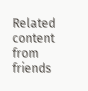Related content from friends